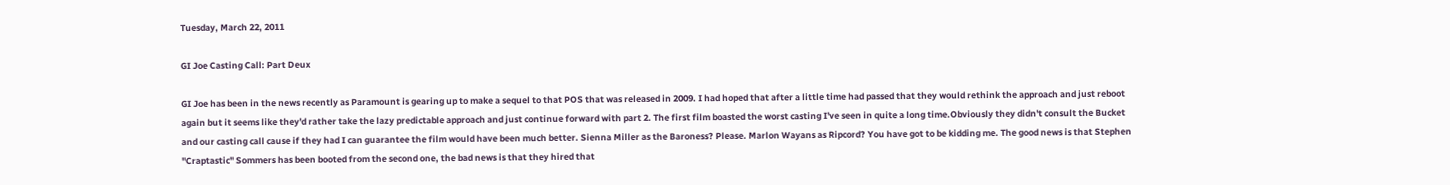Tuesday, March 22, 2011

GI Joe Casting Call: Part Deux

GI Joe has been in the news recently as Paramount is gearing up to make a sequel to that POS that was released in 2009. I had hoped that after a little time had passed that they would rethink the approach and just reboot again but it seems like they'd rather take the lazy predictable approach and just continue forward with part 2. The first film boasted the worst casting I've seen in quite a long time.Obviously they didn't consult the Bucket and our casting call cause if they had I can guarantee the film would have been much better. Sienna Miller as the Baroness? Please. Marlon Wayans as Ripcord? You have got to be kidding me. The good news is that Stephen "Craptastic" Sommers has been booted from the second one, the bad news is that they hired that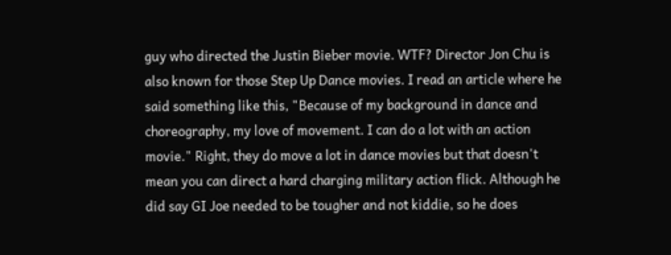guy who directed the Justin Bieber movie. WTF? Director Jon Chu is also known for those Step Up Dance movies. I read an article where he said something like this, "Because of my background in dance and choreography, my love of movement. I can do a lot with an action movie." Right, they do move a lot in dance movies but that doesn't mean you can direct a hard charging military action flick. Although he did say GI Joe needed to be tougher and not kiddie, so he does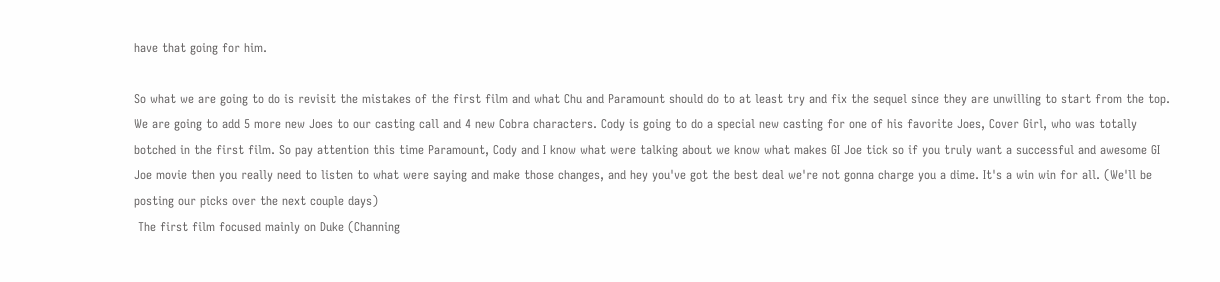have that going for him.

So what we are going to do is revisit the mistakes of the first film and what Chu and Paramount should do to at least try and fix the sequel since they are unwilling to start from the top. We are going to add 5 more new Joes to our casting call and 4 new Cobra characters. Cody is going to do a special new casting for one of his favorite Joes, Cover Girl, who was totally botched in the first film. So pay attention this time Paramount, Cody and I know what were talking about we know what makes GI Joe tick so if you truly want a successful and awesome GI Joe movie then you really need to listen to what were saying and make those changes, and hey you've got the best deal we're not gonna charge you a dime. It's a win win for all. (We'll be posting our picks over the next couple days)
 The first film focused mainly on Duke (Channing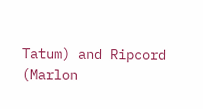Tatum) and Ripcord (Marlon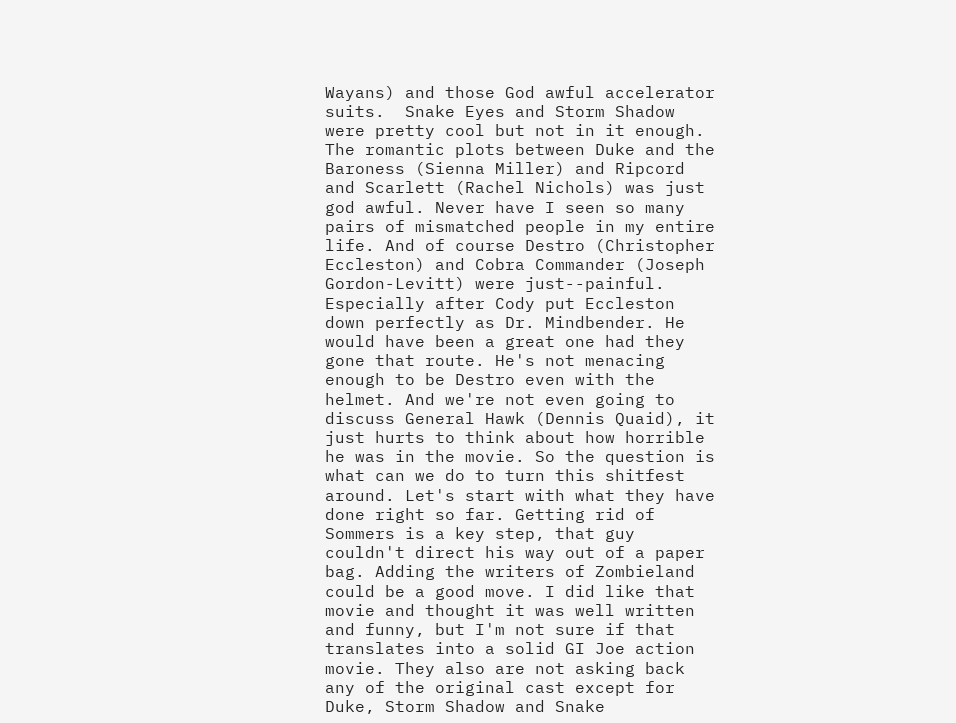Wayans) and those God awful accelerator suits.  Snake Eyes and Storm Shadow were pretty cool but not in it enough. The romantic plots between Duke and the Baroness (Sienna Miller) and Ripcord and Scarlett (Rachel Nichols) was just god awful. Never have I seen so many pairs of mismatched people in my entire life. And of course Destro (Christopher Eccleston) and Cobra Commander (Joseph Gordon-Levitt) were just--painful. Especially after Cody put Eccleston down perfectly as Dr. Mindbender. He would have been a great one had they gone that route. He's not menacing enough to be Destro even with the helmet. And we're not even going to discuss General Hawk (Dennis Quaid), it just hurts to think about how horrible he was in the movie. So the question is what can we do to turn this shitfest around. Let's start with what they have done right so far. Getting rid of Sommers is a key step, that guy couldn't direct his way out of a paper bag. Adding the writers of Zombieland could be a good move. I did like that movie and thought it was well written and funny, but I'm not sure if that translates into a solid GI Joe action movie. They also are not asking back any of the original cast except for Duke, Storm Shadow and Snake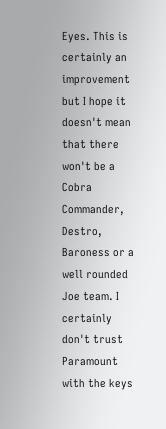Eyes. This is certainly an improvement but I hope it doesn't mean that there won't be a Cobra Commander, Destro, Baroness or a well rounded Joe team. I certainly don't trust Paramount with the keys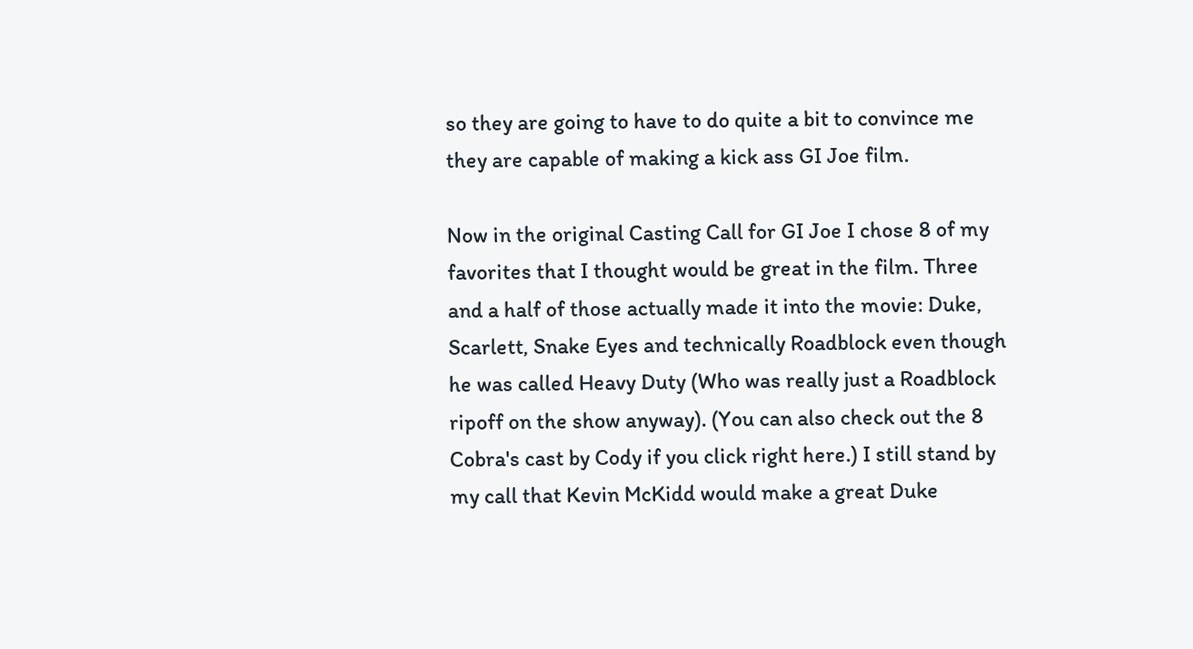so they are going to have to do quite a bit to convince me they are capable of making a kick ass GI Joe film.

Now in the original Casting Call for GI Joe I chose 8 of my favorites that I thought would be great in the film. Three and a half of those actually made it into the movie: Duke, Scarlett, Snake Eyes and technically Roadblock even though he was called Heavy Duty (Who was really just a Roadblock ripoff on the show anyway). (You can also check out the 8 Cobra's cast by Cody if you click right here.) I still stand by my call that Kevin McKidd would make a great Duke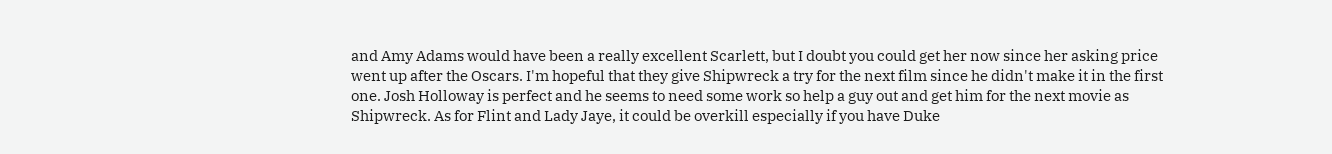and Amy Adams would have been a really excellent Scarlett, but I doubt you could get her now since her asking price went up after the Oscars. I'm hopeful that they give Shipwreck a try for the next film since he didn't make it in the first one. Josh Holloway is perfect and he seems to need some work so help a guy out and get him for the next movie as Shipwreck. As for Flint and Lady Jaye, it could be overkill especially if you have Duke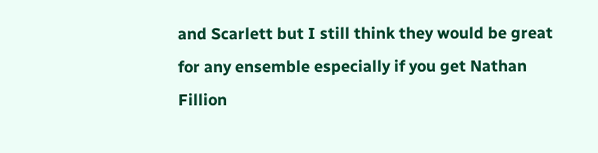and Scarlett but I still think they would be great for any ensemble especially if you get Nathan Fillion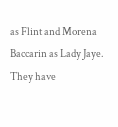as Flint and Morena Baccarin as Lady Jaye. They have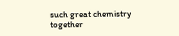such great chemistry together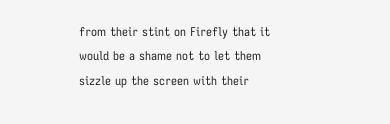from their stint on Firefly that it would be a shame not to let them sizzle up the screen with their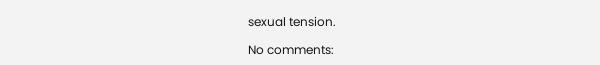sexual tension.

No comments: